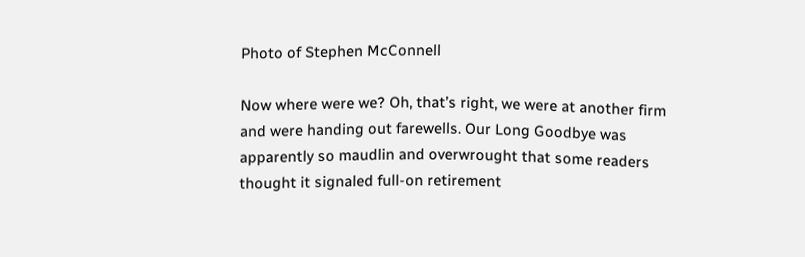Photo of Stephen McConnell

Now where were we? Oh, that’s right, we were at another firm and were handing out farewells. Our Long Goodbye was apparently so maudlin and overwrought that some readers thought it signaled full-on retirement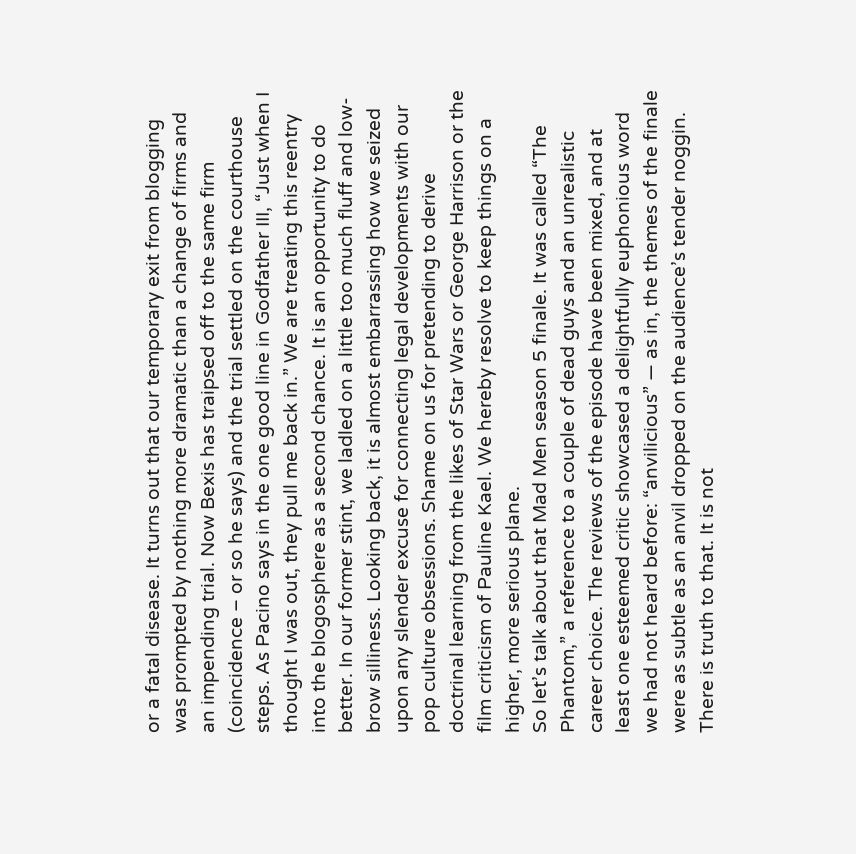or a fatal disease. It turns out that our temporary exit from blogging was prompted by nothing more dramatic than a change of firms and an impending trial. Now Bexis has traipsed off to the same firm (coincidence – or so he says) and the trial settled on the courthouse steps. As Pacino says in the one good line in Godfather III, “Just when I thought I was out, they pull me back in.” We are treating this reentry into the blogosphere as a second chance. It is an opportunity to do better. In our former stint, we ladled on a little too much fluff and low-brow silliness. Looking back, it is almost embarrassing how we seized upon any slender excuse for connecting legal developments with our pop culture obsessions. Shame on us for pretending to derive doctrinal learning from the likes of Star Wars or George Harrison or the film criticism of Pauline Kael. We hereby resolve to keep things on a higher, more serious plane.
So let’s talk about that Mad Men season 5 finale. It was called “The Phantom,” a reference to a couple of dead guys and an unrealistic career choice. The reviews of the episode have been mixed, and at least one esteemed critic showcased a delightfully euphonious word we had not heard before: “anvilicious” — as in, the themes of the finale were as subtle as an anvil dropped on the audience’s tender noggin. There is truth to that. It is not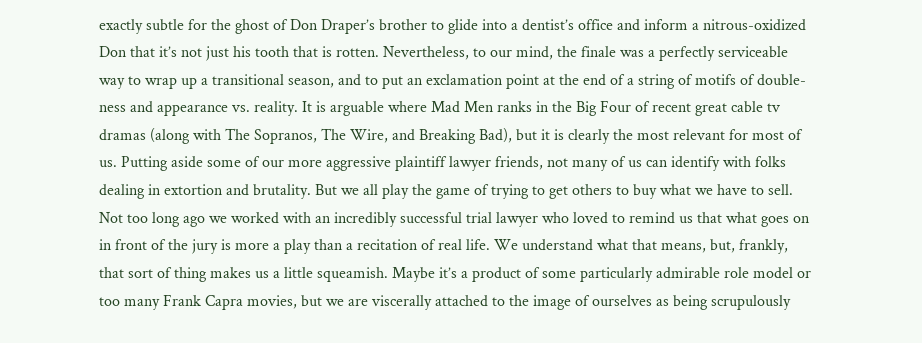exactly subtle for the ghost of Don Draper’s brother to glide into a dentist’s office and inform a nitrous-oxidized Don that it’s not just his tooth that is rotten. Nevertheless, to our mind, the finale was a perfectly serviceable way to wrap up a transitional season, and to put an exclamation point at the end of a string of motifs of double-ness and appearance vs. reality. It is arguable where Mad Men ranks in the Big Four of recent great cable tv dramas (along with The Sopranos, The Wire, and Breaking Bad), but it is clearly the most relevant for most of us. Putting aside some of our more aggressive plaintiff lawyer friends, not many of us can identify with folks dealing in extortion and brutality. But we all play the game of trying to get others to buy what we have to sell. Not too long ago we worked with an incredibly successful trial lawyer who loved to remind us that what goes on in front of the jury is more a play than a recitation of real life. We understand what that means, but, frankly, that sort of thing makes us a little squeamish. Maybe it’s a product of some particularly admirable role model or too many Frank Capra movies, but we are viscerally attached to the image of ourselves as being scrupulously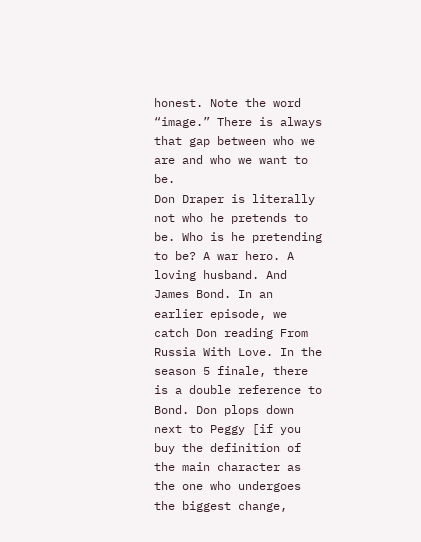honest. Note the word “image.” There is always that gap between who we are and who we want to be.
Don Draper is literally not who he pretends to be. Who is he pretending to be? A war hero. A loving husband. And James Bond. In an earlier episode, we catch Don reading From Russia With Love. In the season 5 finale, there is a double reference to Bond. Don plops down next to Peggy [if you buy the definition of the main character as the one who undergoes the biggest change,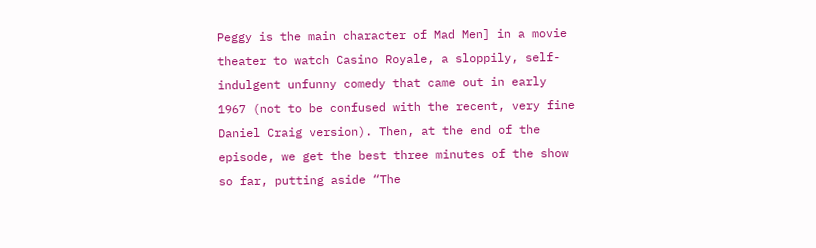Peggy is the main character of Mad Men] in a movie theater to watch Casino Royale, a sloppily, self-indulgent unfunny comedy that came out in early 1967 (not to be confused with the recent, very fine Daniel Craig version). Then, at the end of the episode, we get the best three minutes of the show so far, putting aside “The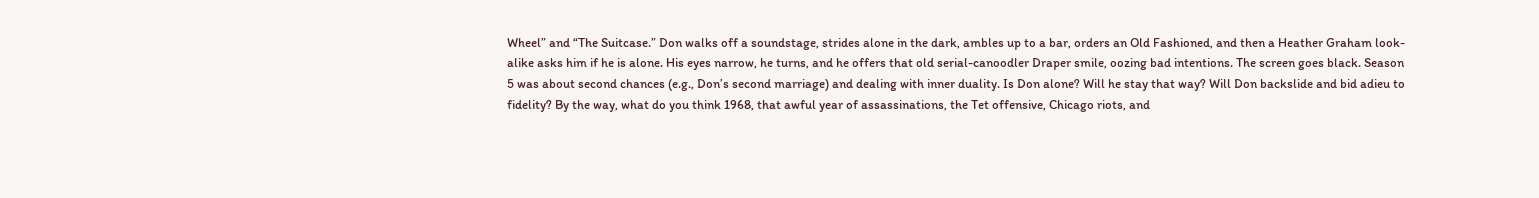Wheel” and “The Suitcase.” Don walks off a soundstage, strides alone in the dark, ambles up to a bar, orders an Old Fashioned, and then a Heather Graham look-alike asks him if he is alone. His eyes narrow, he turns, and he offers that old serial-canoodler Draper smile, oozing bad intentions. The screen goes black. Season 5 was about second chances (e.g., Don’s second marriage) and dealing with inner duality. Is Don alone? Will he stay that way? Will Don backslide and bid adieu to fidelity? By the way, what do you think 1968, that awful year of assassinations, the Tet offensive, Chicago riots, and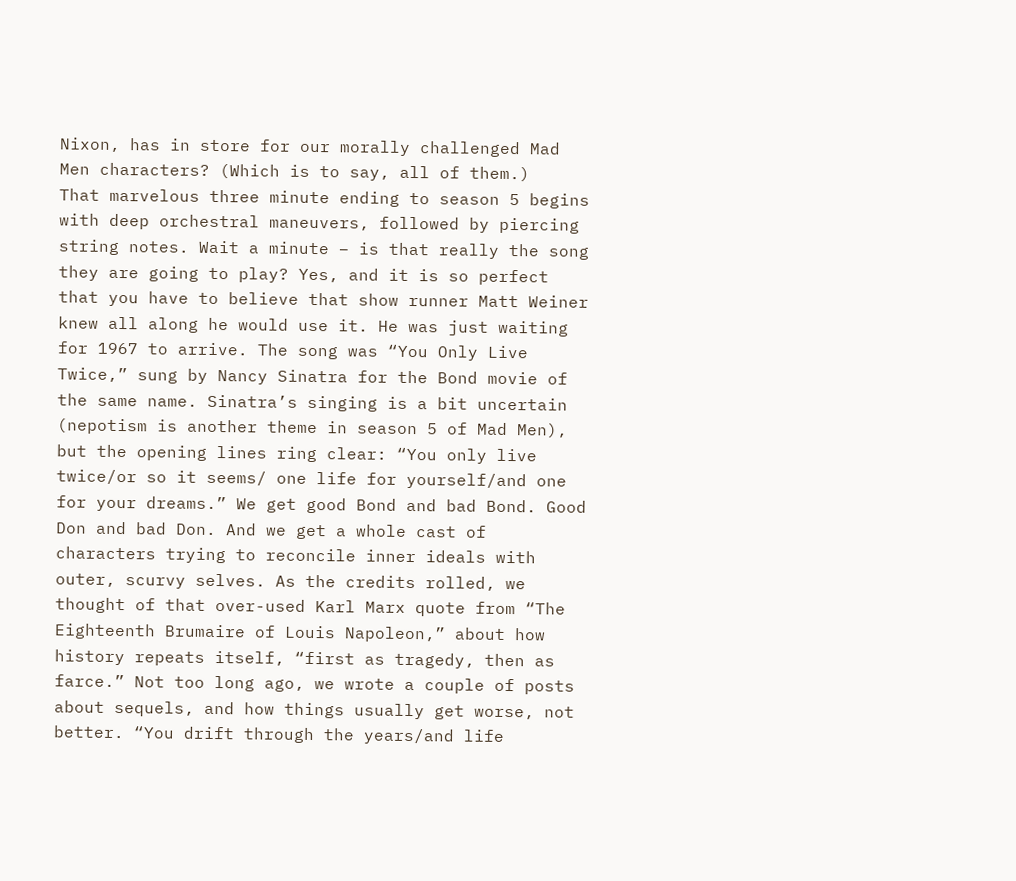Nixon, has in store for our morally challenged Mad Men characters? (Which is to say, all of them.)
That marvelous three minute ending to season 5 begins with deep orchestral maneuvers, followed by piercing string notes. Wait a minute – is that really the song they are going to play? Yes, and it is so perfect that you have to believe that show runner Matt Weiner knew all along he would use it. He was just waiting for 1967 to arrive. The song was “You Only Live Twice,” sung by Nancy Sinatra for the Bond movie of the same name. Sinatra’s singing is a bit uncertain (nepotism is another theme in season 5 of Mad Men), but the opening lines ring clear: “You only live twice/or so it seems/ one life for yourself/and one for your dreams.” We get good Bond and bad Bond. Good Don and bad Don. And we get a whole cast of characters trying to reconcile inner ideals with outer, scurvy selves. As the credits rolled, we thought of that over-used Karl Marx quote from “The Eighteenth Brumaire of Louis Napoleon,” about how history repeats itself, “first as tragedy, then as farce.” Not too long ago, we wrote a couple of posts about sequels, and how things usually get worse, not better. “You drift through the years/and life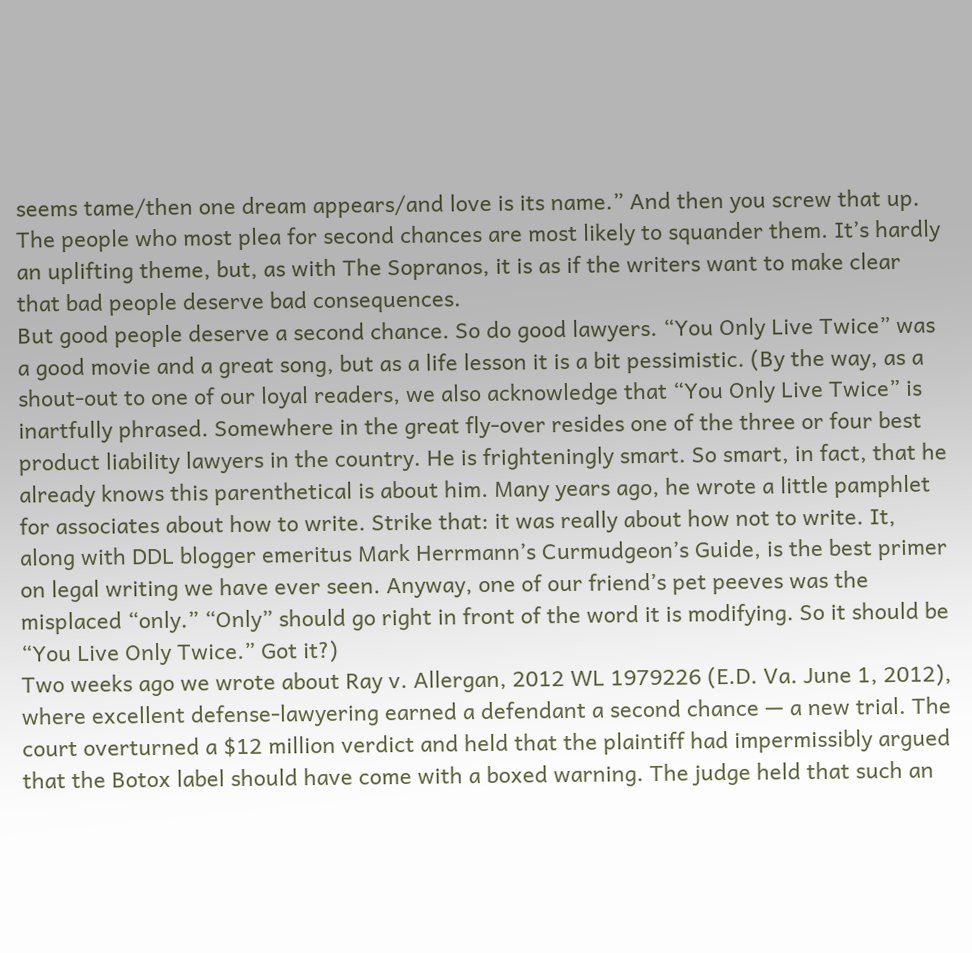seems tame/then one dream appears/and love is its name.” And then you screw that up. The people who most plea for second chances are most likely to squander them. It’s hardly an uplifting theme, but, as with The Sopranos, it is as if the writers want to make clear that bad people deserve bad consequences.
But good people deserve a second chance. So do good lawyers. “You Only Live Twice” was a good movie and a great song, but as a life lesson it is a bit pessimistic. (By the way, as a shout-out to one of our loyal readers, we also acknowledge that “You Only Live Twice” is inartfully phrased. Somewhere in the great fly-over resides one of the three or four best product liability lawyers in the country. He is frighteningly smart. So smart, in fact, that he already knows this parenthetical is about him. Many years ago, he wrote a little pamphlet for associates about how to write. Strike that: it was really about how not to write. It, along with DDL blogger emeritus Mark Herrmann’s Curmudgeon’s Guide, is the best primer on legal writing we have ever seen. Anyway, one of our friend’s pet peeves was the misplaced “only.” “Only” should go right in front of the word it is modifying. So it should be “You Live Only Twice.” Got it?)
Two weeks ago we wrote about Ray v. Allergan, 2012 WL 1979226 (E.D. Va. June 1, 2012), where excellent defense-lawyering earned a defendant a second chance — a new trial. The court overturned a $12 million verdict and held that the plaintiff had impermissibly argued that the Botox label should have come with a boxed warning. The judge held that such an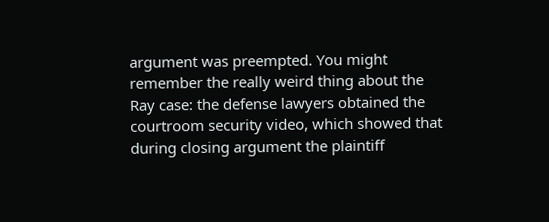argument was preempted. You might remember the really weird thing about the Ray case: the defense lawyers obtained the courtroom security video, which showed that during closing argument the plaintiff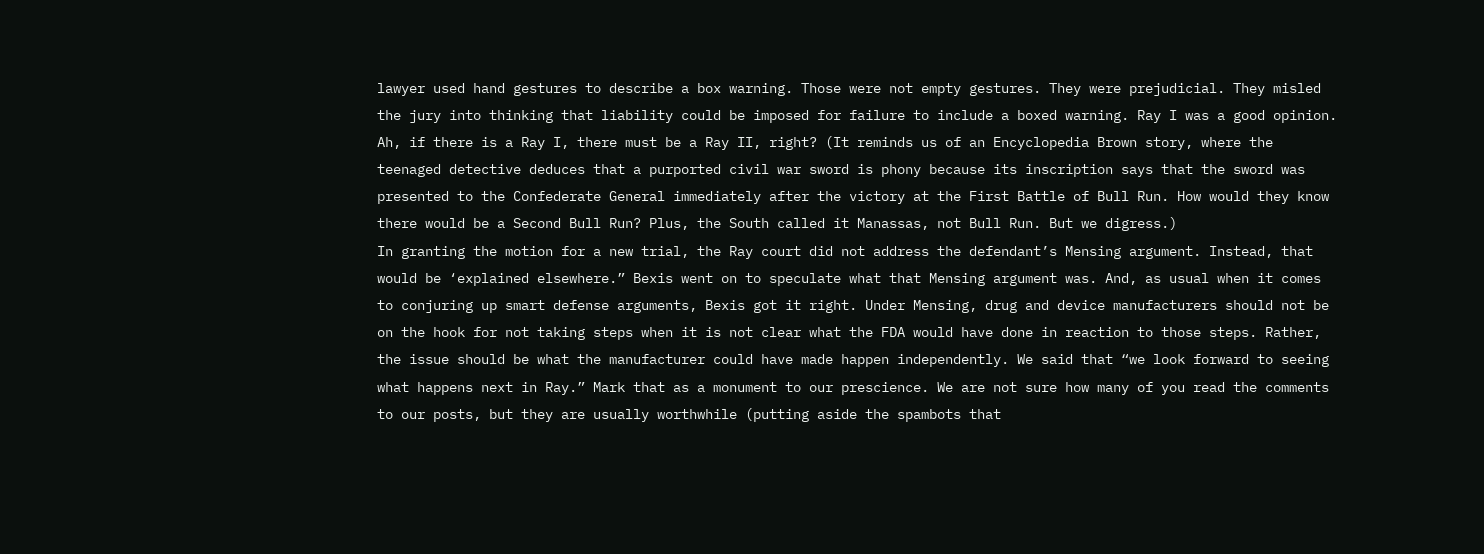lawyer used hand gestures to describe a box warning. Those were not empty gestures. They were prejudicial. They misled the jury into thinking that liability could be imposed for failure to include a boxed warning. Ray I was a good opinion. Ah, if there is a Ray I, there must be a Ray II, right? (It reminds us of an Encyclopedia Brown story, where the teenaged detective deduces that a purported civil war sword is phony because its inscription says that the sword was presented to the Confederate General immediately after the victory at the First Battle of Bull Run. How would they know there would be a Second Bull Run? Plus, the South called it Manassas, not Bull Run. But we digress.)
In granting the motion for a new trial, the Ray court did not address the defendant’s Mensing argument. Instead, that would be ‘explained elsewhere.” Bexis went on to speculate what that Mensing argument was. And, as usual when it comes to conjuring up smart defense arguments, Bexis got it right. Under Mensing, drug and device manufacturers should not be on the hook for not taking steps when it is not clear what the FDA would have done in reaction to those steps. Rather, the issue should be what the manufacturer could have made happen independently. We said that “we look forward to seeing what happens next in Ray.” Mark that as a monument to our prescience. We are not sure how many of you read the comments to our posts, but they are usually worthwhile (putting aside the spambots that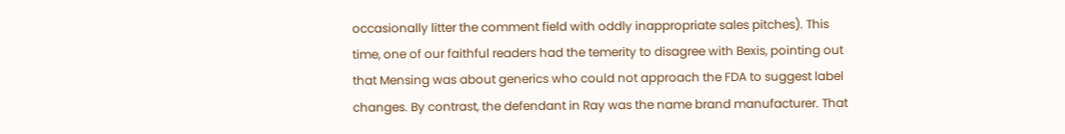occasionally litter the comment field with oddly inappropriate sales pitches). This time, one of our faithful readers had the temerity to disagree with Bexis, pointing out that Mensing was about generics who could not approach the FDA to suggest label changes. By contrast, the defendant in Ray was the name brand manufacturer. That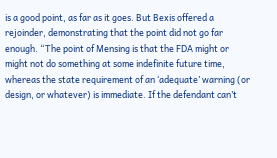is a good point, as far as it goes. But Bexis offered a rejoinder, demonstrating that the point did not go far enough. “The point of Mensing is that the FDA might or might not do something at some indefinite future time, whereas the state requirement of an ‘adequate’ warning (or design, or whatever) is immediate. If the defendant can’t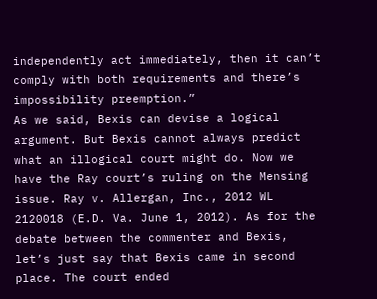independently act immediately, then it can’t comply with both requirements and there’s impossibility preemption.”
As we said, Bexis can devise a logical argument. But Bexis cannot always predict what an illogical court might do. Now we have the Ray court’s ruling on the Mensing issue. Ray v. Allergan, Inc., 2012 WL 2120018 (E.D. Va. June 1, 2012). As for the debate between the commenter and Bexis, let’s just say that Bexis came in second place. The court ended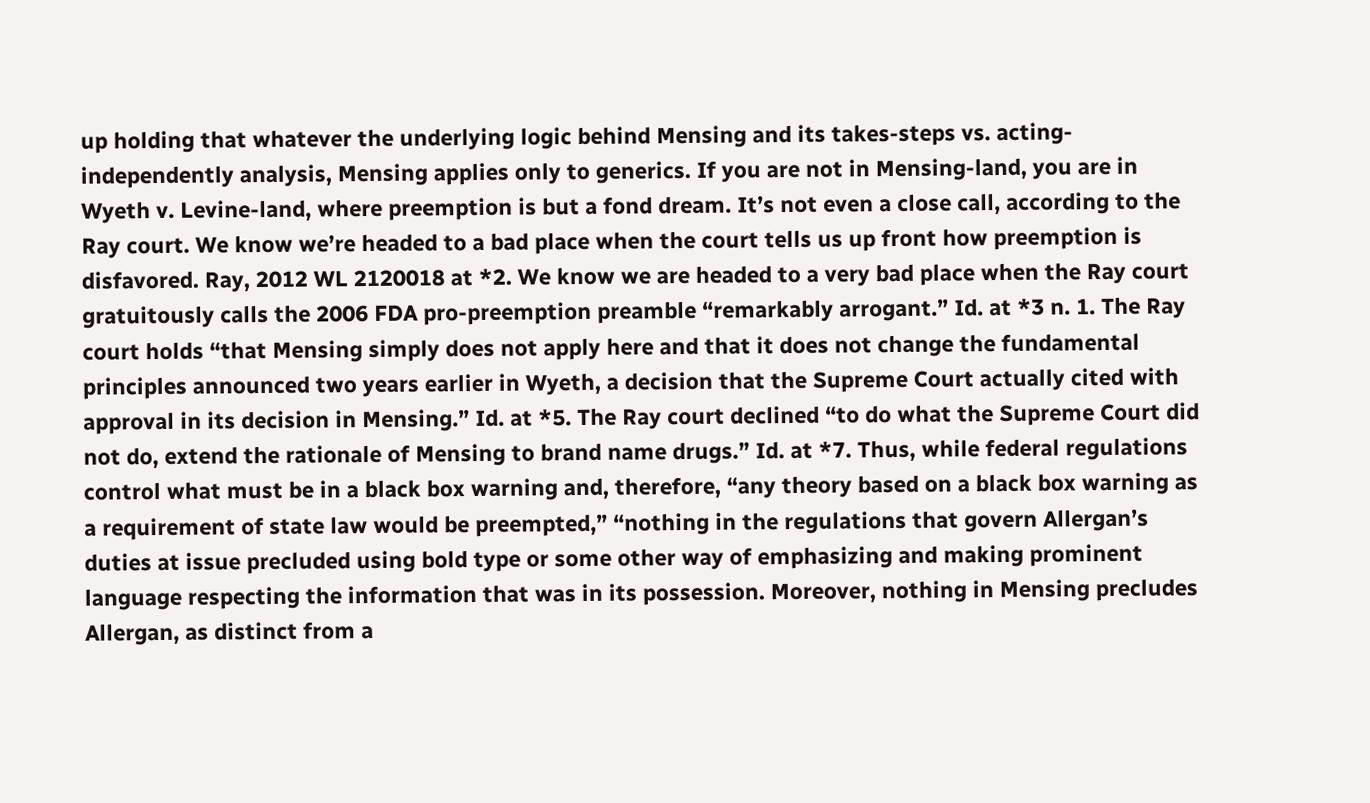up holding that whatever the underlying logic behind Mensing and its takes-steps vs. acting-independently analysis, Mensing applies only to generics. If you are not in Mensing-land, you are in Wyeth v. Levine-land, where preemption is but a fond dream. It’s not even a close call, according to the Ray court. We know we’re headed to a bad place when the court tells us up front how preemption is disfavored. Ray, 2012 WL 2120018 at *2. We know we are headed to a very bad place when the Ray court gratuitously calls the 2006 FDA pro-preemption preamble “remarkably arrogant.” Id. at *3 n. 1. The Ray court holds “that Mensing simply does not apply here and that it does not change the fundamental principles announced two years earlier in Wyeth, a decision that the Supreme Court actually cited with approval in its decision in Mensing.” Id. at *5. The Ray court declined “to do what the Supreme Court did not do, extend the rationale of Mensing to brand name drugs.” Id. at *7. Thus, while federal regulations control what must be in a black box warning and, therefore, “any theory based on a black box warning as a requirement of state law would be preempted,” “nothing in the regulations that govern Allergan’s duties at issue precluded using bold type or some other way of emphasizing and making prominent language respecting the information that was in its possession. Moreover, nothing in Mensing precludes Allergan, as distinct from a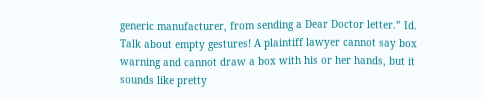generic manufacturer, from sending a Dear Doctor letter.” Id.
Talk about empty gestures! A plaintiff lawyer cannot say box warning and cannot draw a box with his or her hands, but it sounds like pretty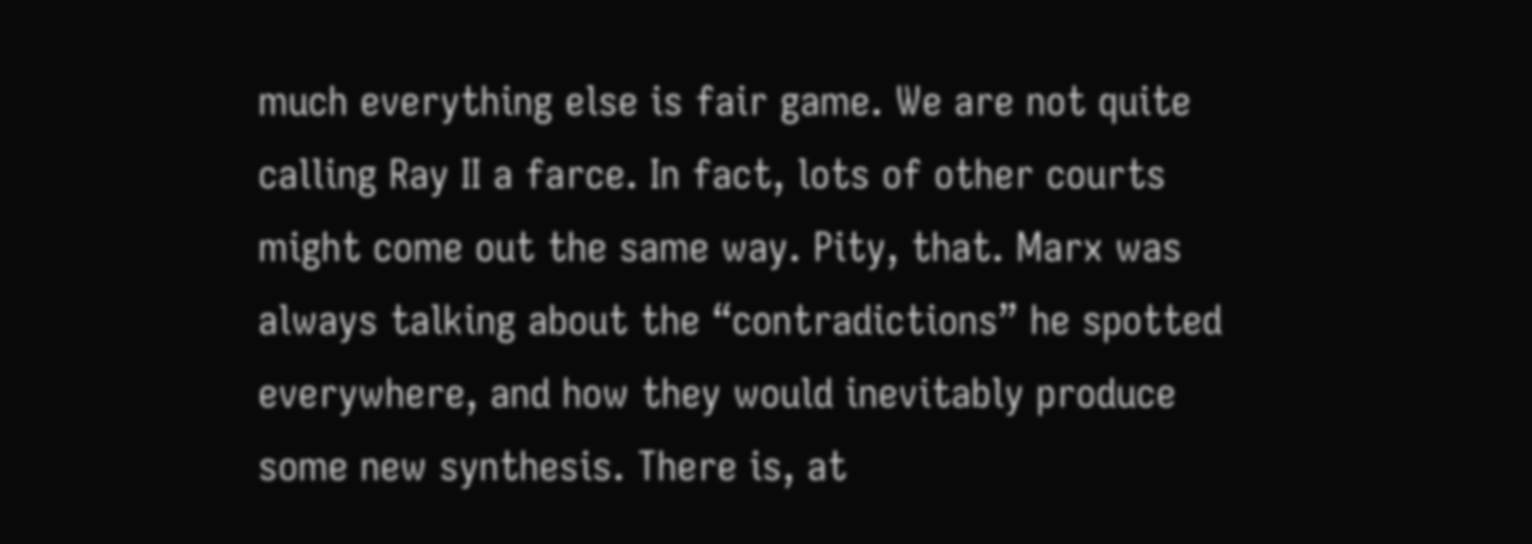much everything else is fair game. We are not quite calling Ray II a farce. In fact, lots of other courts might come out the same way. Pity, that. Marx was always talking about the “contradictions” he spotted everywhere, and how they would inevitably produce some new synthesis. There is, at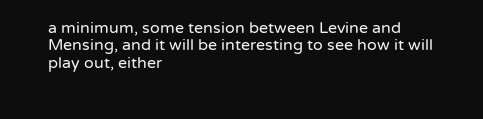a minimum, some tension between Levine and Mensing, and it will be interesting to see how it will play out, either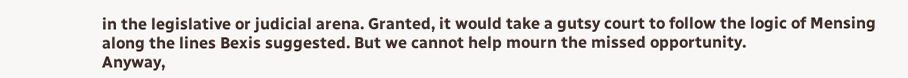in the legislative or judicial arena. Granted, it would take a gutsy court to follow the logic of Mensing along the lines Bexis suggested. But we cannot help mourn the missed opportunity.
Anyway,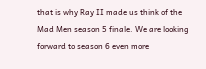that is why Ray II made us think of the Mad Men season 5 finale. We are looking forward to season 6 even more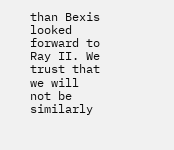than Bexis looked forward to Ray II. We trust that we will not be similarly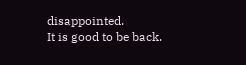disappointed.
It is good to be back.